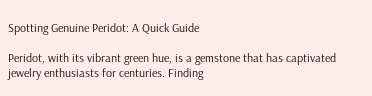Spotting Genuine Peridot: A Quick Guide

Peridot, with its vibrant green hue, is a gemstone that has captivated jewelry enthusiasts for centuries. Finding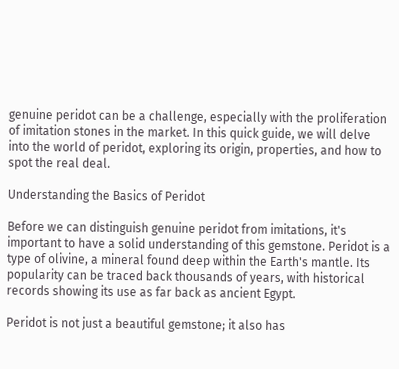genuine peridot can be a challenge, especially with the proliferation of imitation stones in the market. In this quick guide, we will delve into the world of peridot, exploring its origin, properties, and how to spot the real deal.

Understanding the Basics of Peridot

Before we can distinguish genuine peridot from imitations, it's important to have a solid understanding of this gemstone. Peridot is a type of olivine, a mineral found deep within the Earth's mantle. Its popularity can be traced back thousands of years, with historical records showing its use as far back as ancient Egypt.

Peridot is not just a beautiful gemstone; it also has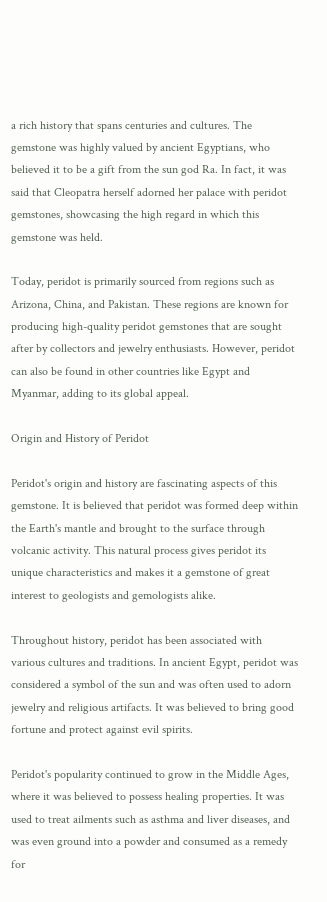a rich history that spans centuries and cultures. The gemstone was highly valued by ancient Egyptians, who believed it to be a gift from the sun god Ra. In fact, it was said that Cleopatra herself adorned her palace with peridot gemstones, showcasing the high regard in which this gemstone was held.

Today, peridot is primarily sourced from regions such as Arizona, China, and Pakistan. These regions are known for producing high-quality peridot gemstones that are sought after by collectors and jewelry enthusiasts. However, peridot can also be found in other countries like Egypt and Myanmar, adding to its global appeal.

Origin and History of Peridot

Peridot's origin and history are fascinating aspects of this gemstone. It is believed that peridot was formed deep within the Earth's mantle and brought to the surface through volcanic activity. This natural process gives peridot its unique characteristics and makes it a gemstone of great interest to geologists and gemologists alike.

Throughout history, peridot has been associated with various cultures and traditions. In ancient Egypt, peridot was considered a symbol of the sun and was often used to adorn jewelry and religious artifacts. It was believed to bring good fortune and protect against evil spirits.

Peridot's popularity continued to grow in the Middle Ages, where it was believed to possess healing properties. It was used to treat ailments such as asthma and liver diseases, and was even ground into a powder and consumed as a remedy for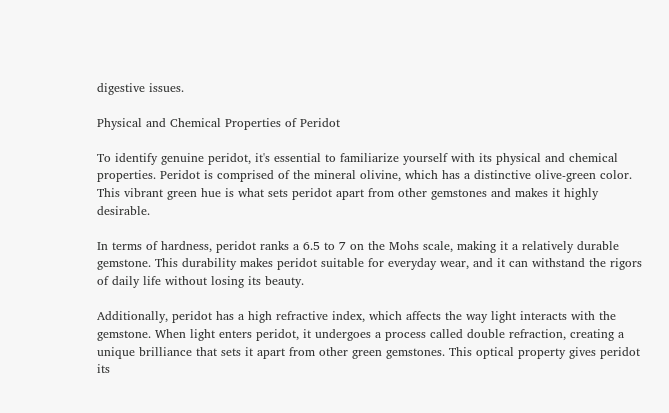digestive issues.

Physical and Chemical Properties of Peridot

To identify genuine peridot, it's essential to familiarize yourself with its physical and chemical properties. Peridot is comprised of the mineral olivine, which has a distinctive olive-green color. This vibrant green hue is what sets peridot apart from other gemstones and makes it highly desirable.

In terms of hardness, peridot ranks a 6.5 to 7 on the Mohs scale, making it a relatively durable gemstone. This durability makes peridot suitable for everyday wear, and it can withstand the rigors of daily life without losing its beauty.

Additionally, peridot has a high refractive index, which affects the way light interacts with the gemstone. When light enters peridot, it undergoes a process called double refraction, creating a unique brilliance that sets it apart from other green gemstones. This optical property gives peridot its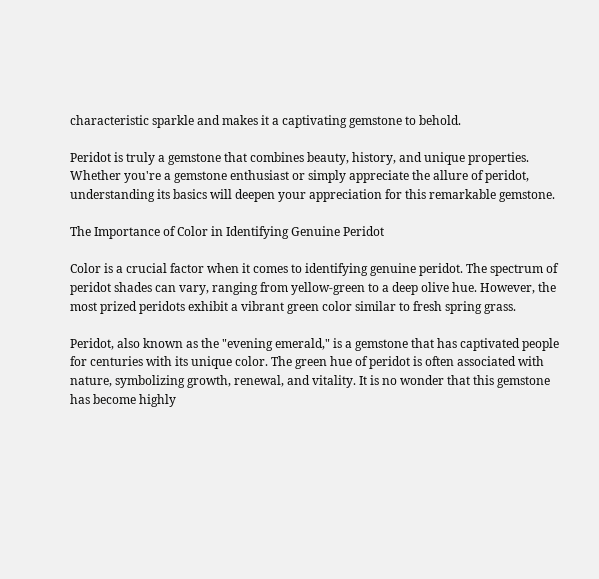characteristic sparkle and makes it a captivating gemstone to behold.

Peridot is truly a gemstone that combines beauty, history, and unique properties. Whether you're a gemstone enthusiast or simply appreciate the allure of peridot, understanding its basics will deepen your appreciation for this remarkable gemstone.

The Importance of Color in Identifying Genuine Peridot

Color is a crucial factor when it comes to identifying genuine peridot. The spectrum of peridot shades can vary, ranging from yellow-green to a deep olive hue. However, the most prized peridots exhibit a vibrant green color similar to fresh spring grass.

Peridot, also known as the "evening emerald," is a gemstone that has captivated people for centuries with its unique color. The green hue of peridot is often associated with nature, symbolizing growth, renewal, and vitality. It is no wonder that this gemstone has become highly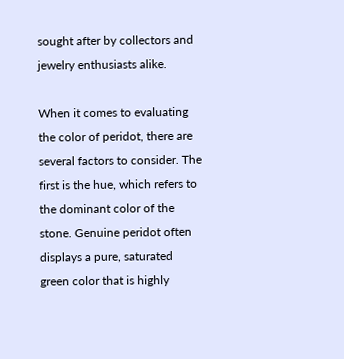sought after by collectors and jewelry enthusiasts alike.

When it comes to evaluating the color of peridot, there are several factors to consider. The first is the hue, which refers to the dominant color of the stone. Genuine peridot often displays a pure, saturated green color that is highly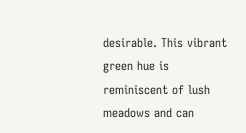desirable. This vibrant green hue is reminiscent of lush meadows and can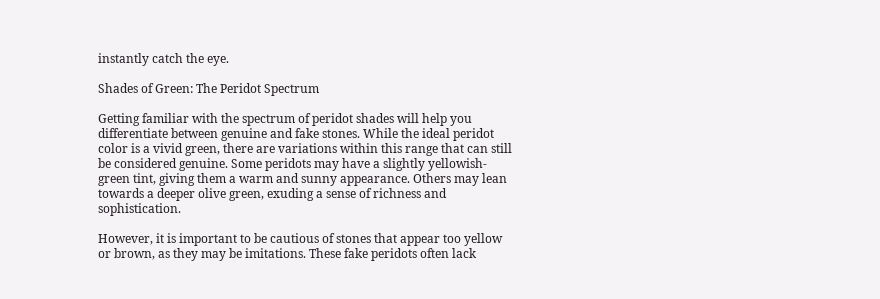instantly catch the eye.

Shades of Green: The Peridot Spectrum

Getting familiar with the spectrum of peridot shades will help you differentiate between genuine and fake stones. While the ideal peridot color is a vivid green, there are variations within this range that can still be considered genuine. Some peridots may have a slightly yellowish-green tint, giving them a warm and sunny appearance. Others may lean towards a deeper olive green, exuding a sense of richness and sophistication.

However, it is important to be cautious of stones that appear too yellow or brown, as they may be imitations. These fake peridots often lack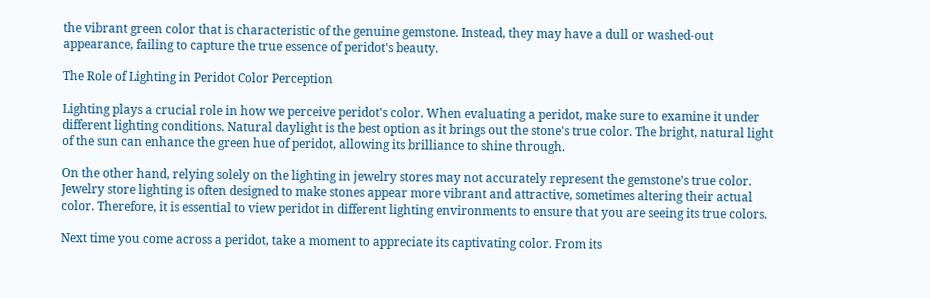the vibrant green color that is characteristic of the genuine gemstone. Instead, they may have a dull or washed-out appearance, failing to capture the true essence of peridot's beauty.

The Role of Lighting in Peridot Color Perception

Lighting plays a crucial role in how we perceive peridot's color. When evaluating a peridot, make sure to examine it under different lighting conditions. Natural daylight is the best option as it brings out the stone's true color. The bright, natural light of the sun can enhance the green hue of peridot, allowing its brilliance to shine through.

On the other hand, relying solely on the lighting in jewelry stores may not accurately represent the gemstone's true color. Jewelry store lighting is often designed to make stones appear more vibrant and attractive, sometimes altering their actual color. Therefore, it is essential to view peridot in different lighting environments to ensure that you are seeing its true colors.

Next time you come across a peridot, take a moment to appreciate its captivating color. From its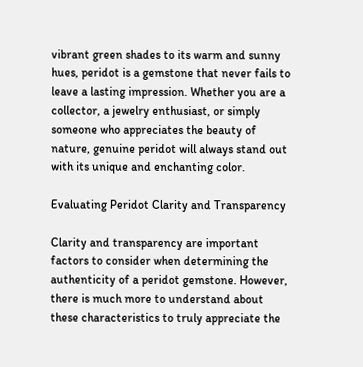vibrant green shades to its warm and sunny hues, peridot is a gemstone that never fails to leave a lasting impression. Whether you are a collector, a jewelry enthusiast, or simply someone who appreciates the beauty of nature, genuine peridot will always stand out with its unique and enchanting color.

Evaluating Peridot Clarity and Transparency

Clarity and transparency are important factors to consider when determining the authenticity of a peridot gemstone. However, there is much more to understand about these characteristics to truly appreciate the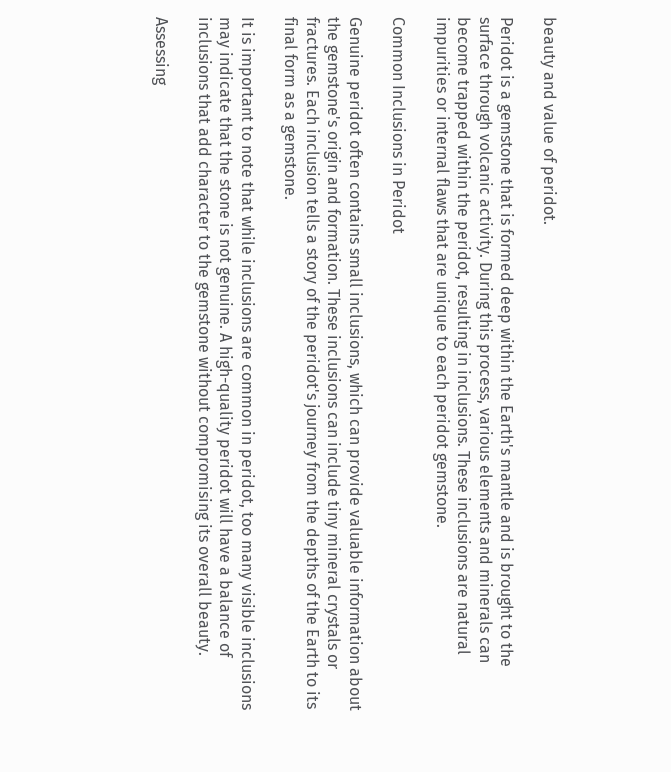beauty and value of peridot.

Peridot is a gemstone that is formed deep within the Earth's mantle and is brought to the surface through volcanic activity. During this process, various elements and minerals can become trapped within the peridot, resulting in inclusions. These inclusions are natural impurities or internal flaws that are unique to each peridot gemstone.

Common Inclusions in Peridot

Genuine peridot often contains small inclusions, which can provide valuable information about the gemstone's origin and formation. These inclusions can include tiny mineral crystals or fractures. Each inclusion tells a story of the peridot's journey from the depths of the Earth to its final form as a gemstone.

It is important to note that while inclusions are common in peridot, too many visible inclusions may indicate that the stone is not genuine. A high-quality peridot will have a balance of inclusions that add character to the gemstone without compromising its overall beauty.

Assessing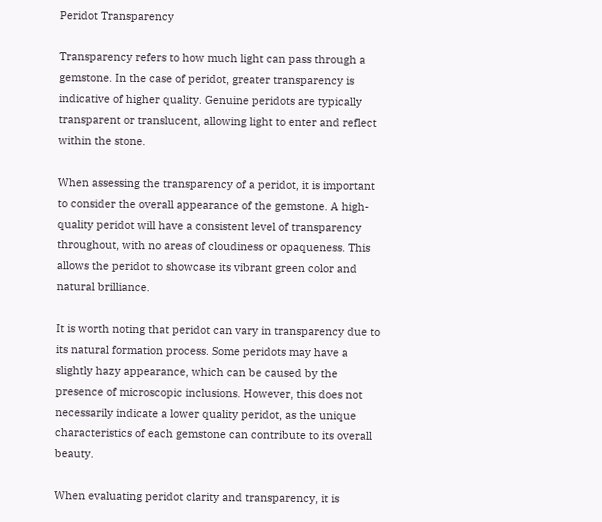Peridot Transparency

Transparency refers to how much light can pass through a gemstone. In the case of peridot, greater transparency is indicative of higher quality. Genuine peridots are typically transparent or translucent, allowing light to enter and reflect within the stone.

When assessing the transparency of a peridot, it is important to consider the overall appearance of the gemstone. A high-quality peridot will have a consistent level of transparency throughout, with no areas of cloudiness or opaqueness. This allows the peridot to showcase its vibrant green color and natural brilliance.

It is worth noting that peridot can vary in transparency due to its natural formation process. Some peridots may have a slightly hazy appearance, which can be caused by the presence of microscopic inclusions. However, this does not necessarily indicate a lower quality peridot, as the unique characteristics of each gemstone can contribute to its overall beauty.

When evaluating peridot clarity and transparency, it is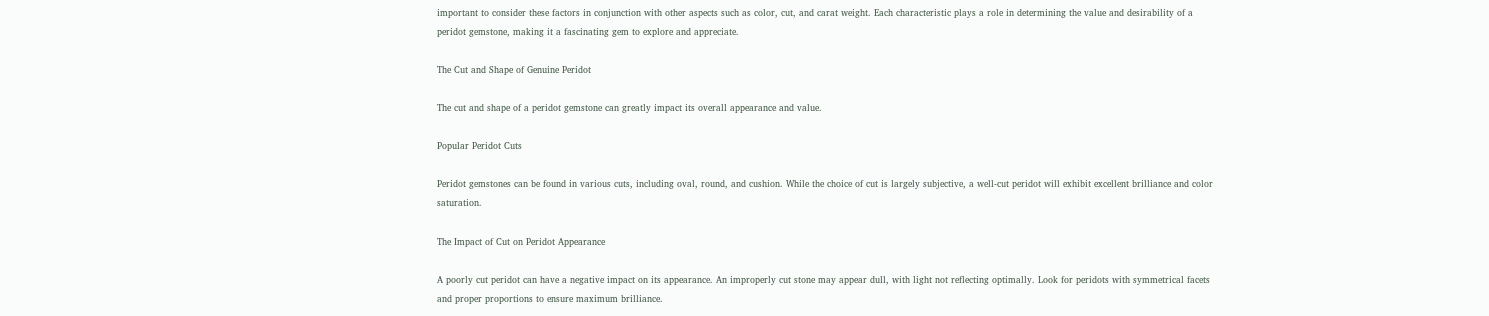important to consider these factors in conjunction with other aspects such as color, cut, and carat weight. Each characteristic plays a role in determining the value and desirability of a peridot gemstone, making it a fascinating gem to explore and appreciate.

The Cut and Shape of Genuine Peridot

The cut and shape of a peridot gemstone can greatly impact its overall appearance and value.

Popular Peridot Cuts

Peridot gemstones can be found in various cuts, including oval, round, and cushion. While the choice of cut is largely subjective, a well-cut peridot will exhibit excellent brilliance and color saturation.

The Impact of Cut on Peridot Appearance

A poorly cut peridot can have a negative impact on its appearance. An improperly cut stone may appear dull, with light not reflecting optimally. Look for peridots with symmetrical facets and proper proportions to ensure maximum brilliance.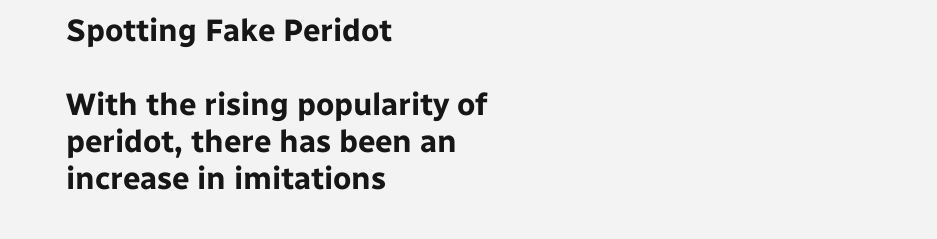Spotting Fake Peridot

With the rising popularity of peridot, there has been an increase in imitations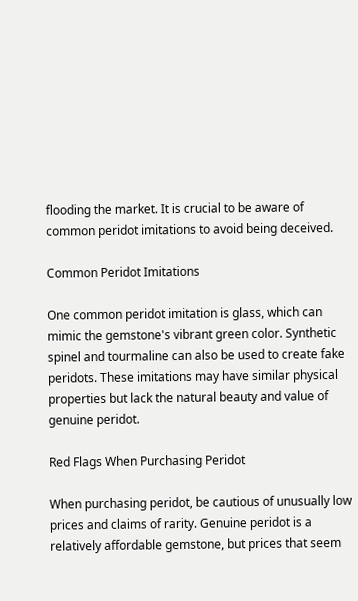flooding the market. It is crucial to be aware of common peridot imitations to avoid being deceived.

Common Peridot Imitations

One common peridot imitation is glass, which can mimic the gemstone's vibrant green color. Synthetic spinel and tourmaline can also be used to create fake peridots. These imitations may have similar physical properties but lack the natural beauty and value of genuine peridot.

Red Flags When Purchasing Peridot

When purchasing peridot, be cautious of unusually low prices and claims of rarity. Genuine peridot is a relatively affordable gemstone, but prices that seem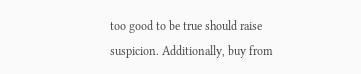too good to be true should raise suspicion. Additionally, buy from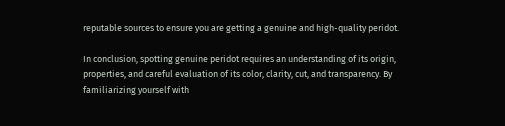reputable sources to ensure you are getting a genuine and high-quality peridot.

In conclusion, spotting genuine peridot requires an understanding of its origin, properties, and careful evaluation of its color, clarity, cut, and transparency. By familiarizing yourself with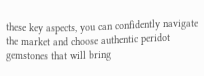these key aspects, you can confidently navigate the market and choose authentic peridot gemstones that will bring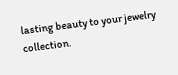lasting beauty to your jewelry collection.